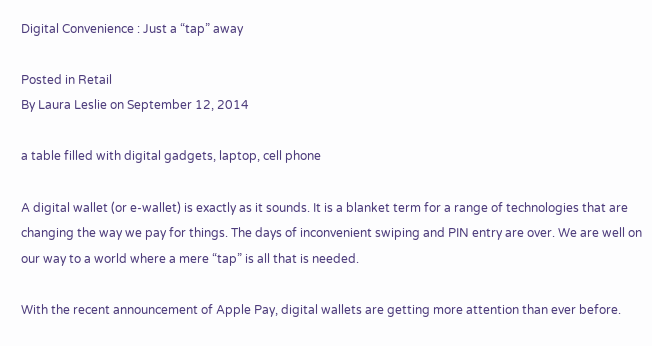Digital Convenience : Just a “tap” away

Posted in Retail
By Laura Leslie on September 12, 2014

a table filled with digital gadgets, laptop, cell phone

A digital wallet (or e-wallet) is exactly as it sounds. It is a blanket term for a range of technologies that are changing the way we pay for things. The days of inconvenient swiping and PIN entry are over. We are well on our way to a world where a mere “tap” is all that is needed.

With the recent announcement of Apple Pay, digital wallets are getting more attention than ever before.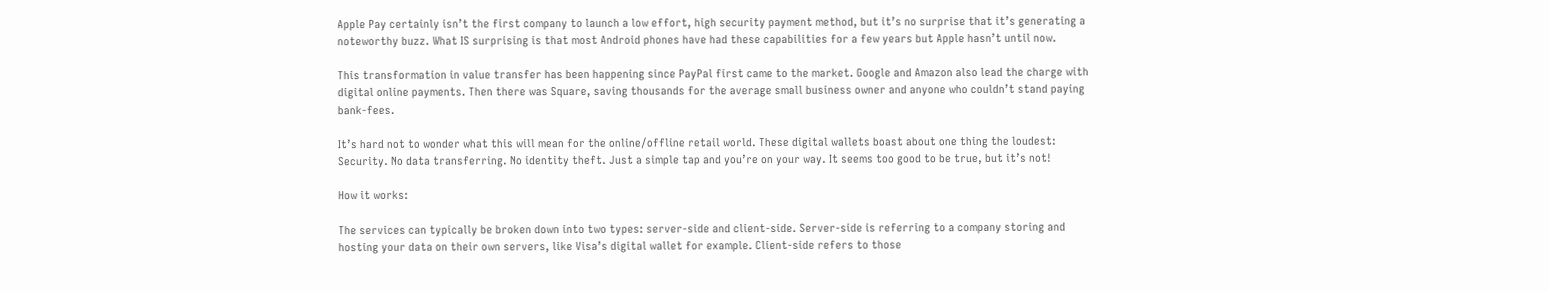Apple Pay certainly isn’t the first company to launch a low effort, high security payment method, but it’s no surprise that it’s generating a noteworthy buzz. What IS surprising is that most Android phones have had these capabilities for a few years but Apple hasn’t until now.

This transformation in value transfer has been happening since PayPal first came to the market. Google and Amazon also lead the charge with digital online payments. Then there was Square, saving thousands for the average small business owner and anyone who couldn’t stand paying bank-fees.

It’s hard not to wonder what this will mean for the online/offline retail world. These digital wallets boast about one thing the loudest: Security. No data transferring. No identity theft. Just a simple tap and you’re on your way. It seems too good to be true, but it’s not!

How it works:

The services can typically be broken down into two types: server-side and client-side. Server-side is referring to a company storing and hosting your data on their own servers, like Visa’s digital wallet for example. Client-side refers to those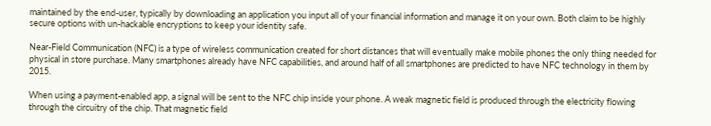maintained by the end-user, typically by downloading an application you input all of your financial information and manage it on your own. Both claim to be highly secure options with un-hackable encryptions to keep your identity safe.

Near-Field Communication (NFC) is a type of wireless communication created for short distances that will eventually make mobile phones the only thing needed for physical in store purchase. Many smartphones already have NFC capabilities, and around half of all smartphones are predicted to have NFC technology in them by 2015.

When using a payment-enabled app, a signal will be sent to the NFC chip inside your phone. A weak magnetic field is produced through the electricity flowing through the circuitry of the chip. That magnetic field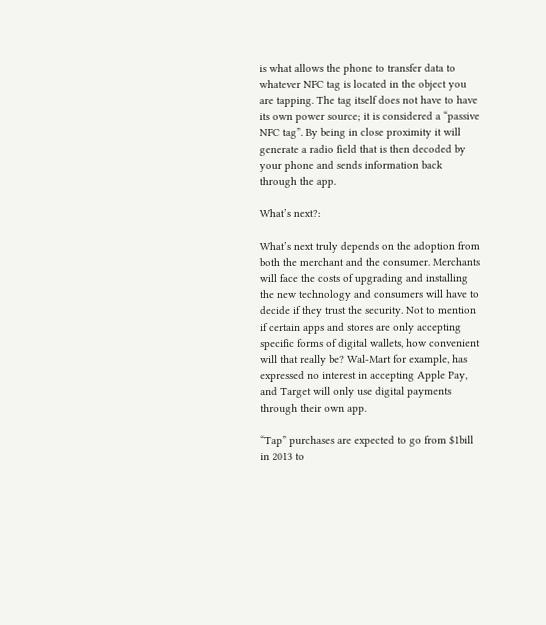is what allows the phone to transfer data to whatever NFC tag is located in the object you are tapping. The tag itself does not have to have its own power source; it is considered a “passive NFC tag”. By being in close proximity it will generate a radio field that is then decoded by your phone and sends information back through the app.

What’s next?:

What’s next truly depends on the adoption from both the merchant and the consumer. Merchants will face the costs of upgrading and installing the new technology and consumers will have to decide if they trust the security. Not to mention if certain apps and stores are only accepting specific forms of digital wallets, how convenient will that really be? Wal-Mart for example, has expressed no interest in accepting Apple Pay, and Target will only use digital payments through their own app.

“Tap” purchases are expected to go from $1bill in 2013 to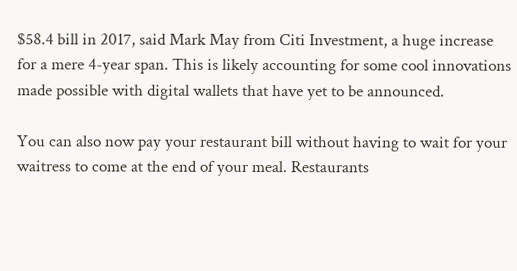$58.4 bill in 2017, said Mark May from Citi Investment, a huge increase for a mere 4-year span. This is likely accounting for some cool innovations made possible with digital wallets that have yet to be announced.

You can also now pay your restaurant bill without having to wait for your waitress to come at the end of your meal. Restaurants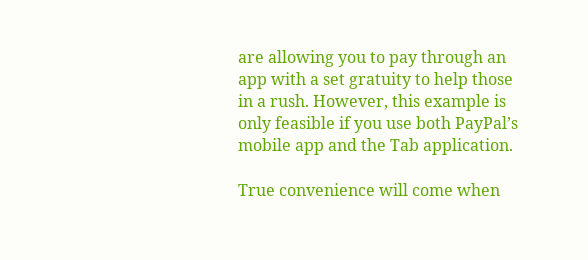are allowing you to pay through an app with a set gratuity to help those in a rush. However, this example is only feasible if you use both PayPal’s mobile app and the Tab application.

True convenience will come when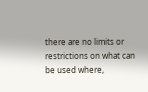there are no limits or restrictions on what can be used where,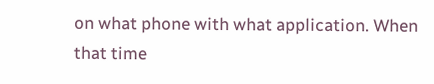on what phone with what application. When that time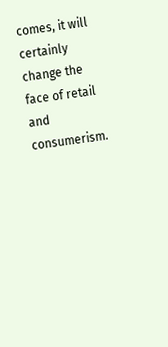comes, it will certainly change the face of retail and consumerism.